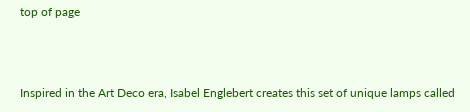top of page



Inspired in the Art Deco era, Isabel Englebert creates this set of unique lamps called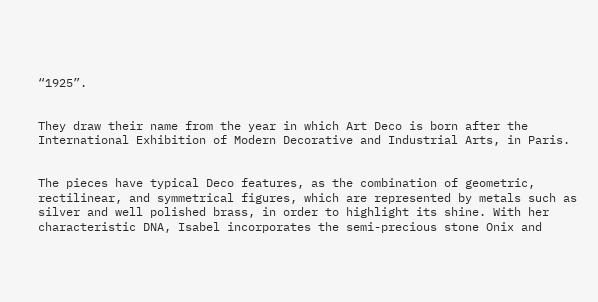“1925”.


They draw their name from the year in which Art Deco is born after the International Exhibition of Modern Decorative and Industrial Arts, in Paris.


The pieces have typical Deco features, as the combination of geometric, rectilinear, and symmetrical figures, which are represented by metals such as silver and well polished brass, in order to highlight its shine. With her characteristic DNA, Isabel incorporates the semi-precious stone Onix and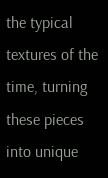the typical textures of the time, turning these pieces into unique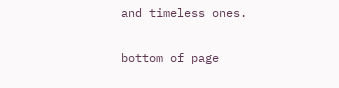and timeless ones.

bottom of page